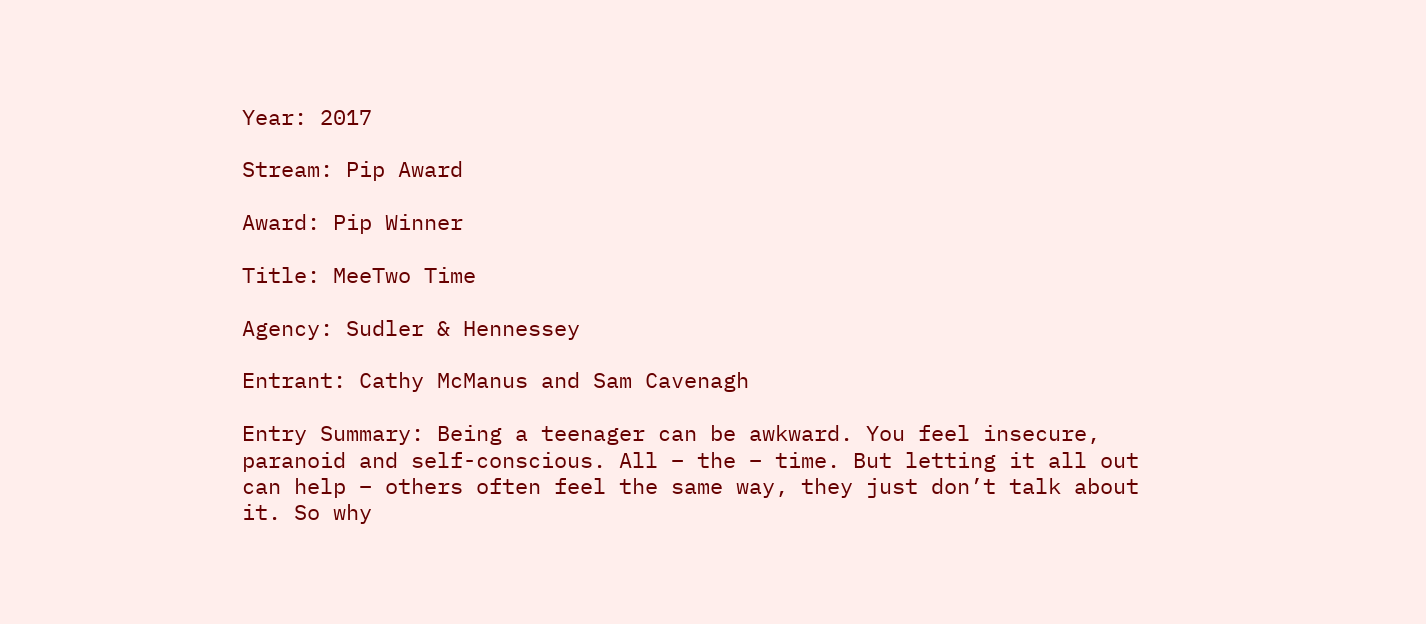Year: 2017

Stream: Pip Award

Award: Pip Winner

Title: MeeTwo Time

Agency: Sudler & Hennessey

Entrant: Cathy McManus and Sam Cavenagh

Entry Summary: Being a teenager can be awkward. You feel insecure, paranoid and self-conscious. All – the – time. But letting it all out can help – others often feel the same way, they just don’t talk about it. So why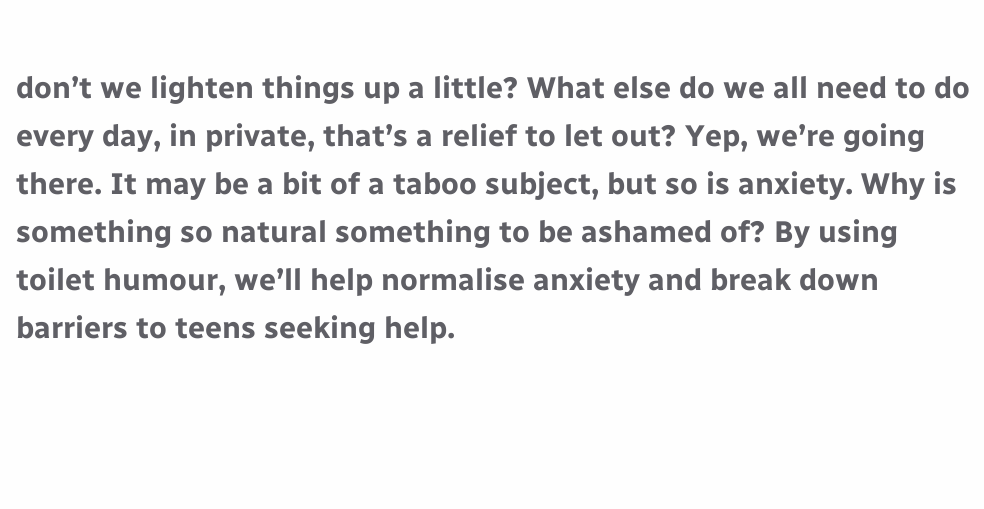don’t we lighten things up a little? What else do we all need to do every day, in private, that’s a relief to let out? Yep, we’re going there. It may be a bit of a taboo subject, but so is anxiety. Why is something so natural something to be ashamed of? By using toilet humour, we’ll help normalise anxiety and break down barriers to teens seeking help.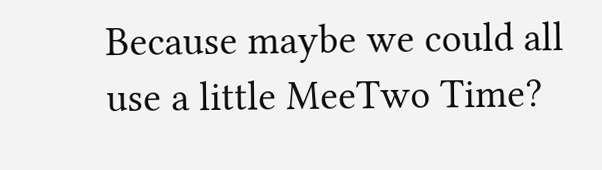Because maybe we could all use a little MeeTwo Time?